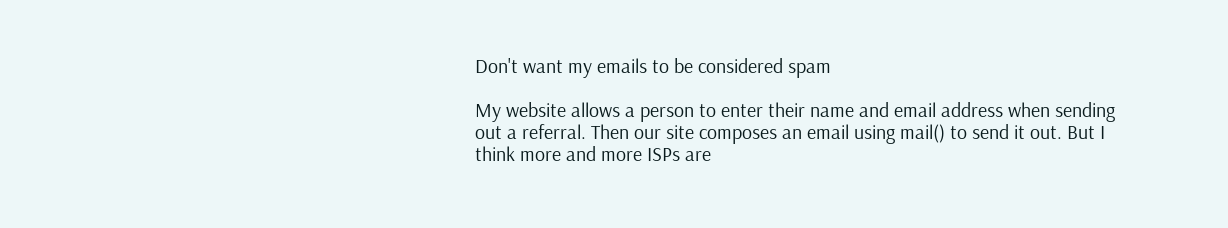Don't want my emails to be considered spam

My website allows a person to enter their name and email address when sending out a referral. Then our site composes an email using mail() to send it out. But I think more and more ISPs are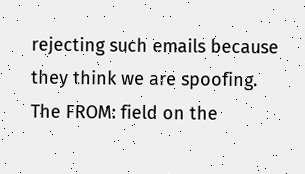rejecting such emails because they think we are spoofing. The FROM: field on the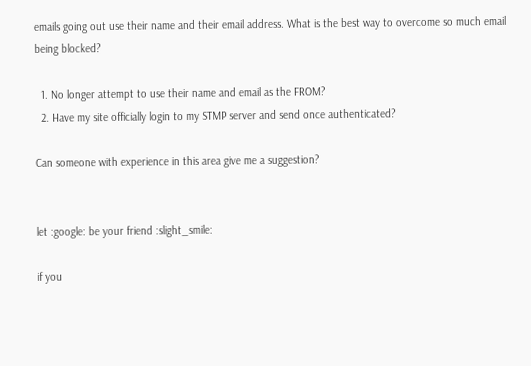emails going out use their name and their email address. What is the best way to overcome so much email being blocked?

  1. No longer attempt to use their name and email as the FROM?
  2. Have my site officially login to my STMP server and send once authenticated?

Can someone with experience in this area give me a suggestion?


let :google: be your friend :slight_smile:

if you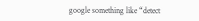google something like “detect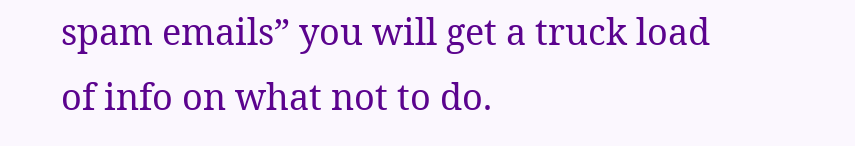spam emails” you will get a truck load of info on what not to do.